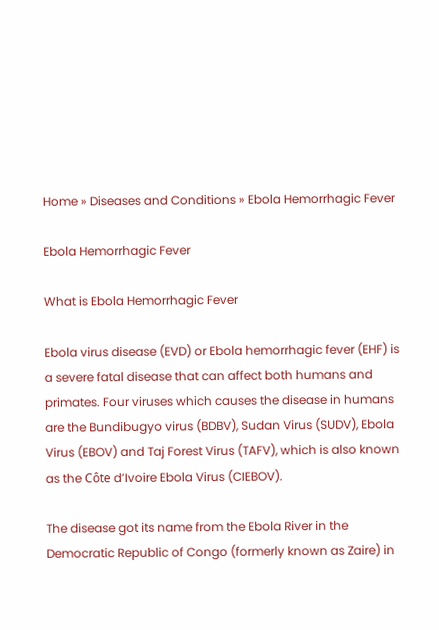Home » Diseases and Conditions » Ebola Hemorrhagic Fever

Ebola Hemorrhagic Fever

What is Ebola Hemorrhagic Fever

Ebola virus disease (EVD) or Ebola hemorrhagic fever (EHF) is a severe fatal disease that can affect both humans and primates. Four viruses which causes the disease in humans are the Bundibugyo virus (BDBV), Sudan Virus (SUDV), Ebola Virus (EBOV) and Taj Forest Virus (TAFV), which is also known as the Côte d’Ivoire Ebola Virus (CIEBOV).

The disease got its name from the Ebola River in the Democratic Republic of Congo (formerly known as Zaire) in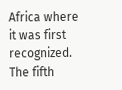Africa where it was first recognized. The fifth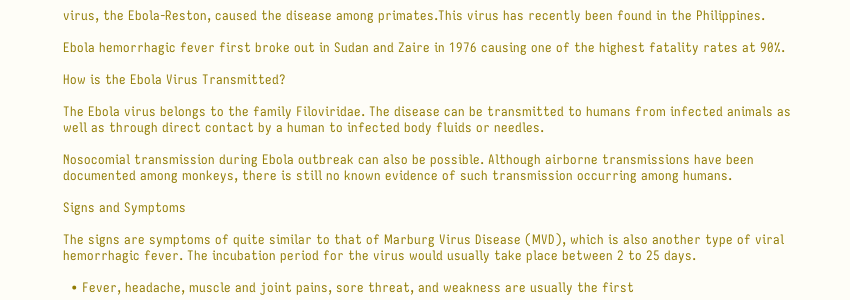virus, the Ebola-Reston, caused the disease among primates.This virus has recently been found in the Philippines.

Ebola hemorrhagic fever first broke out in Sudan and Zaire in 1976 causing one of the highest fatality rates at 90%.

How is the Ebola Virus Transmitted?

The Ebola virus belongs to the family Filoviridae. The disease can be transmitted to humans from infected animals as well as through direct contact by a human to infected body fluids or needles.

Nosocomial transmission during Ebola outbreak can also be possible. Although airborne transmissions have been documented among monkeys, there is still no known evidence of such transmission occurring among humans.

Signs and Symptoms

The signs are symptoms of quite similar to that of Marburg Virus Disease (MVD), which is also another type of viral hemorrhagic fever. The incubation period for the virus would usually take place between 2 to 25 days.

  • Fever, headache, muscle and joint pains, sore threat, and weakness are usually the first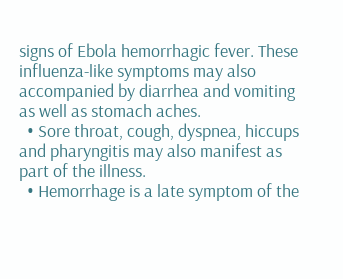signs of Ebola hemorrhagic fever. These influenza-like symptoms may also accompanied by diarrhea and vomiting as well as stomach aches.
  • Sore throat, cough, dyspnea, hiccups and pharyngitis may also manifest as part of the illness.
  • Hemorrhage is a late symptom of the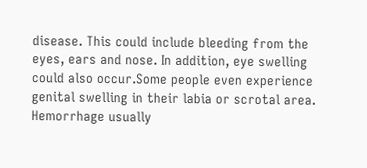disease. This could include bleeding from the eyes, ears and nose. In addition, eye swelling could also occur.Some people even experience genital swelling in their labia or scrotal area. Hemorrhage usually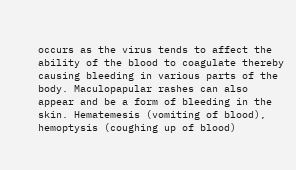occurs as the virus tends to affect the ability of the blood to coagulate thereby causing bleeding in various parts of the body. Maculopapular rashes can also appear and be a form of bleeding in the skin. Hematemesis (vomiting of blood), hemoptysis (coughing up of blood)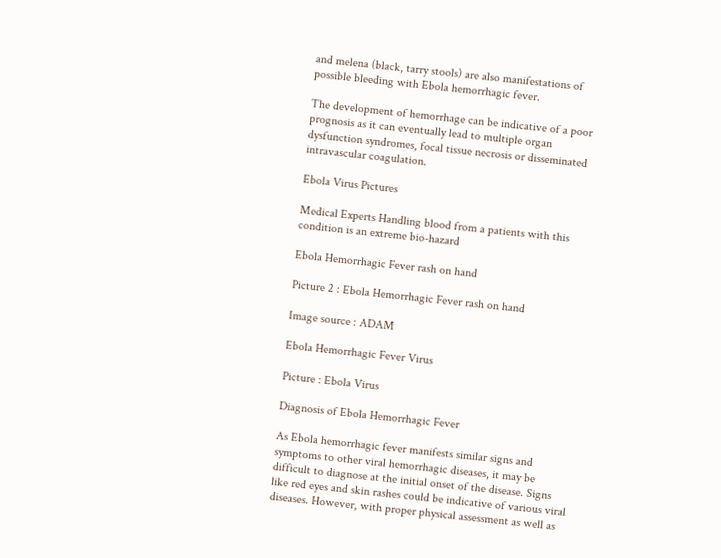and melena (black, tarry stools) are also manifestations of possible bleeding with Ebola hemorrhagic fever.

The development of hemorrhage can be indicative of a poor prognosis as it can eventually lead to multiple organ dysfunction syndromes, focal tissue necrosis or disseminated intravascular coagulation.

Ebola Virus Pictures

Medical Experts Handling blood from a patients with this condition is an extreme bio-hazard

Ebola Hemorrhagic Fever rash on hand

Picture 2 : Ebola Hemorrhagic Fever rash on hand

Image source : ADAM

Ebola Hemorrhagic Fever Virus

Picture : Ebola Virus

Diagnosis of Ebola Hemorrhagic Fever

As Ebola hemorrhagic fever manifests similar signs and symptoms to other viral hemorrhagic diseases, it may be difficult to diagnose at the initial onset of the disease. Signs like red eyes and skin rashes could be indicative of various viral diseases. However, with proper physical assessment as well as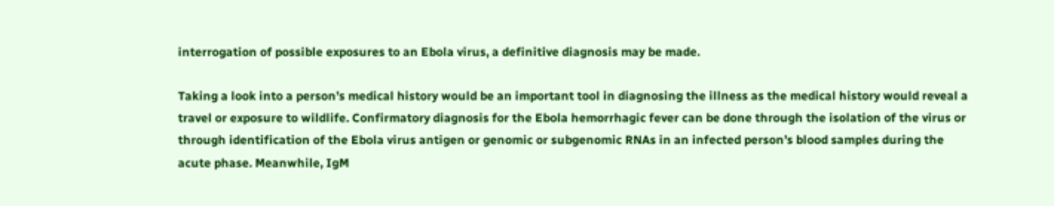interrogation of possible exposures to an Ebola virus, a definitive diagnosis may be made.

Taking a look into a person’s medical history would be an important tool in diagnosing the illness as the medical history would reveal a travel or exposure to wildlife. Confirmatory diagnosis for the Ebola hemorrhagic fever can be done through the isolation of the virus or through identification of the Ebola virus antigen or genomic or subgenomic RNAs in an infected person’s blood samples during the acute phase. Meanwhile, IgM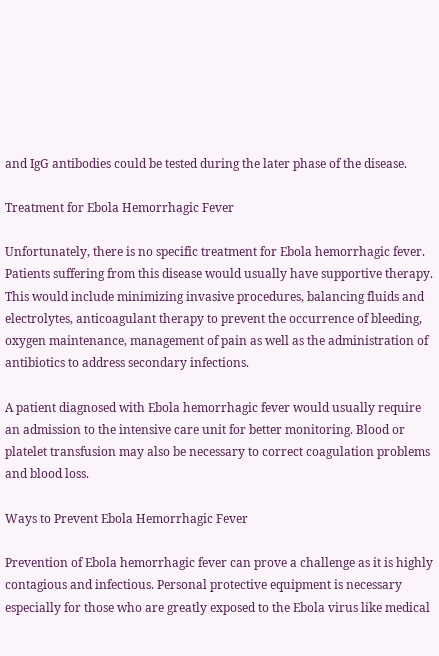and IgG antibodies could be tested during the later phase of the disease.

Treatment for Ebola Hemorrhagic Fever

Unfortunately, there is no specific treatment for Ebola hemorrhagic fever. Patients suffering from this disease would usually have supportive therapy. This would include minimizing invasive procedures, balancing fluids and electrolytes, anticoagulant therapy to prevent the occurrence of bleeding, oxygen maintenance, management of pain as well as the administration of antibiotics to address secondary infections.

A patient diagnosed with Ebola hemorrhagic fever would usually require an admission to the intensive care unit for better monitoring. Blood or platelet transfusion may also be necessary to correct coagulation problems and blood loss.

Ways to Prevent Ebola Hemorrhagic Fever

Prevention of Ebola hemorrhagic fever can prove a challenge as it is highly contagious and infectious. Personal protective equipment is necessary especially for those who are greatly exposed to the Ebola virus like medical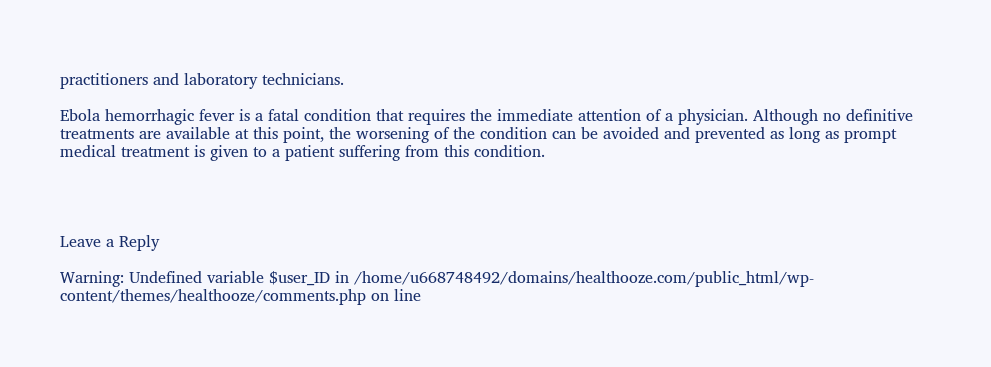practitioners and laboratory technicians.

Ebola hemorrhagic fever is a fatal condition that requires the immediate attention of a physician. Although no definitive treatments are available at this point, the worsening of the condition can be avoided and prevented as long as prompt medical treatment is given to a patient suffering from this condition.




Leave a Reply

Warning: Undefined variable $user_ID in /home/u668748492/domains/healthooze.com/public_html/wp-content/themes/healthooze/comments.php on line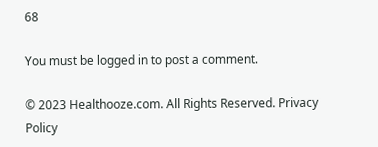68

You must be logged in to post a comment.

© 2023 Healthooze.com. All Rights Reserved. Privacy Policy